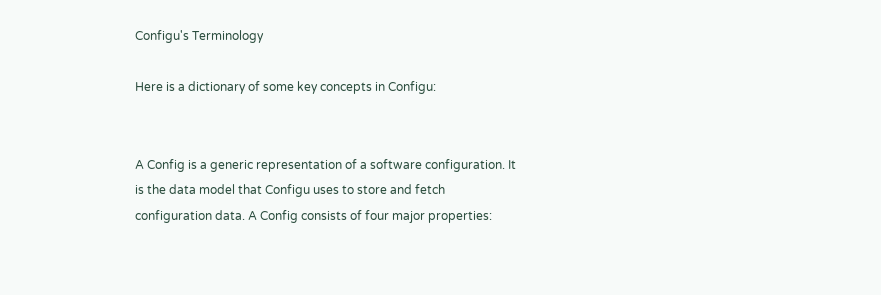Configu's Terminology

Here is a dictionary of some key concepts in Configu:


A Config is a generic representation of a software configuration. It is the data model that Configu uses to store and fetch configuration data. A Config consists of four major properties: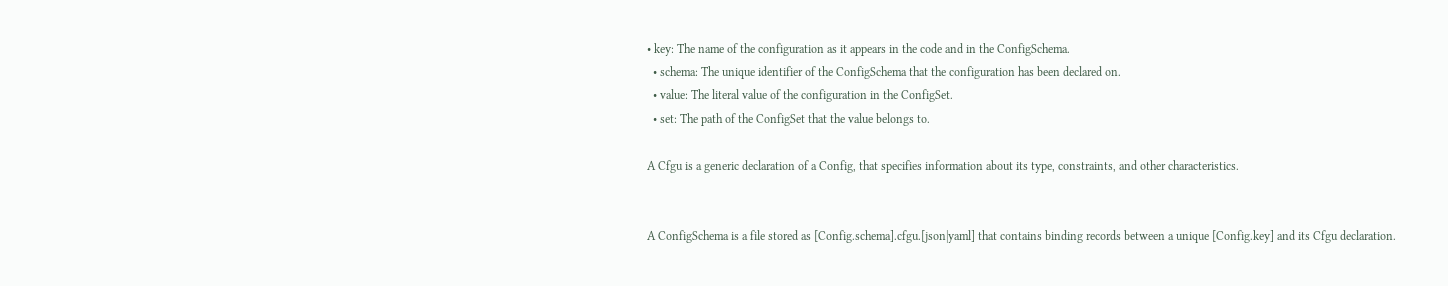• key: The name of the configuration as it appears in the code and in the ConfigSchema.
  • schema: The unique identifier of the ConfigSchema that the configuration has been declared on.
  • value: The literal value of the configuration in the ConfigSet.
  • set: The path of the ConfigSet that the value belongs to.

A Cfgu is a generic declaration of a Config, that specifies information about its type, constraints, and other characteristics.


A ConfigSchema is a file stored as [Config.schema].cfgu.[json|yaml] that contains binding records between a unique [Config.key] and its Cfgu declaration.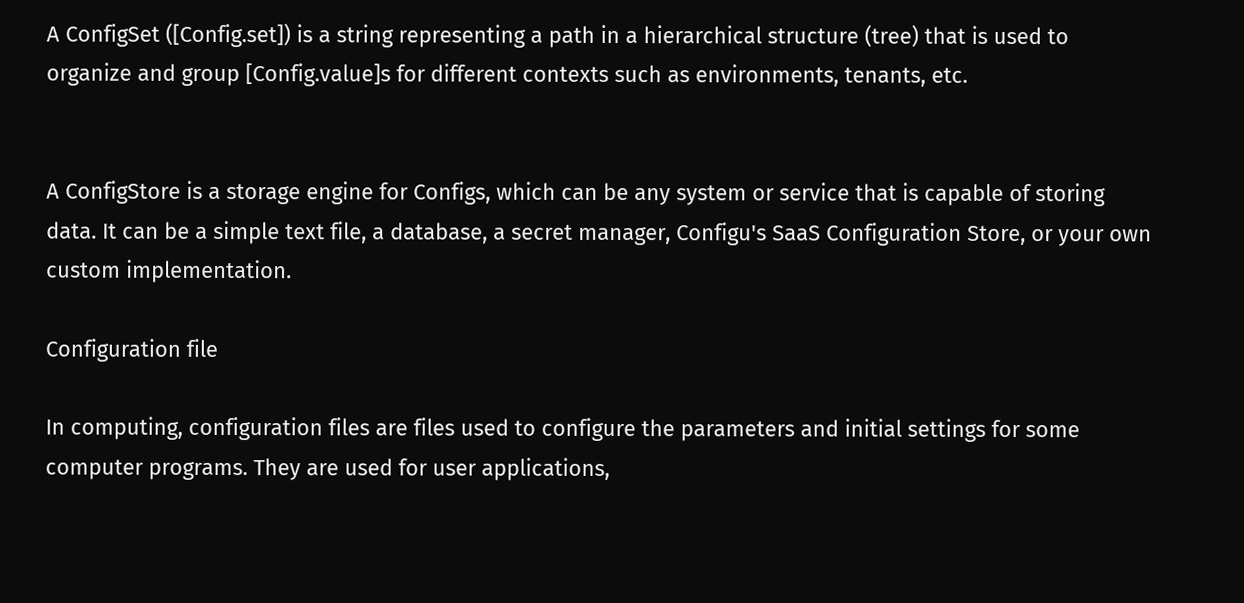A ConfigSet ([Config.set]) is a string representing a path in a hierarchical structure (tree) that is used to organize and group [Config.value]s for different contexts such as environments, tenants, etc.


A ConfigStore is a storage engine for Configs, which can be any system or service that is capable of storing data. It can be a simple text file, a database, a secret manager, Configu's SaaS Configuration Store, or your own custom implementation.

Configuration file

In computing, configuration files are files used to configure the parameters and initial settings for some computer programs. They are used for user applications,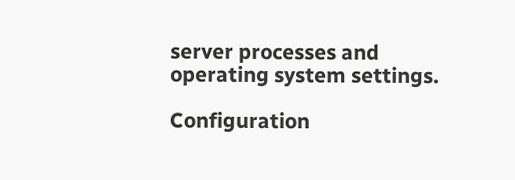server processes and operating system settings.

Configuration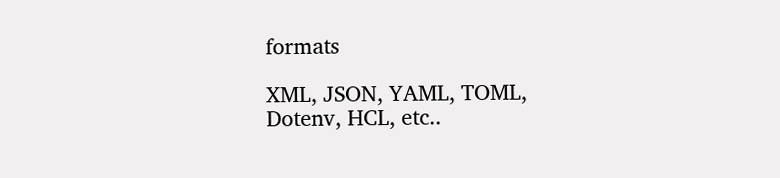formats

XML, JSON, YAML, TOML, Dotenv, HCL, etc..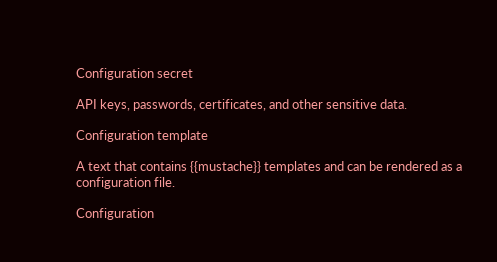Configuration secret

API keys, passwords, certificates, and other sensitive data.

Configuration template

A text that contains {{mustache}} templates and can be rendered as a configuration file.

Configuration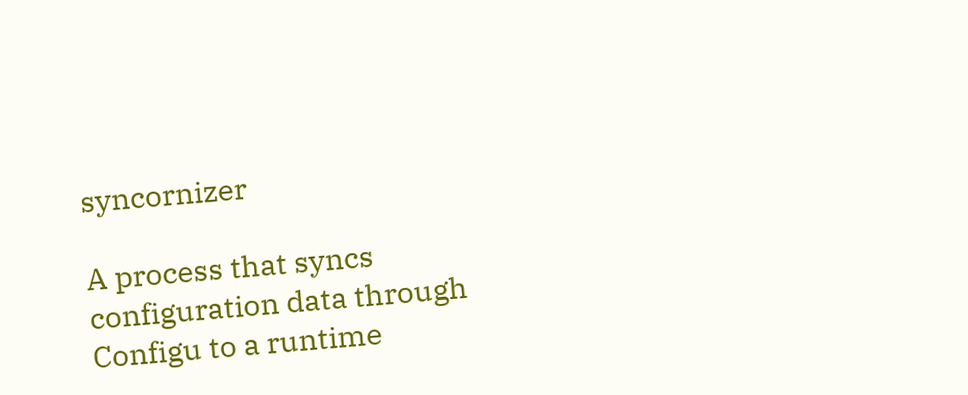syncornizer

A process that syncs configuration data through Configu to a runtime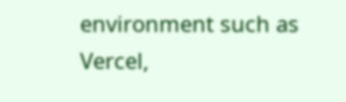environment such as Vercel,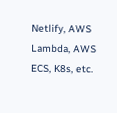Netlify, AWS Lambda, AWS ECS, K8s, etc.